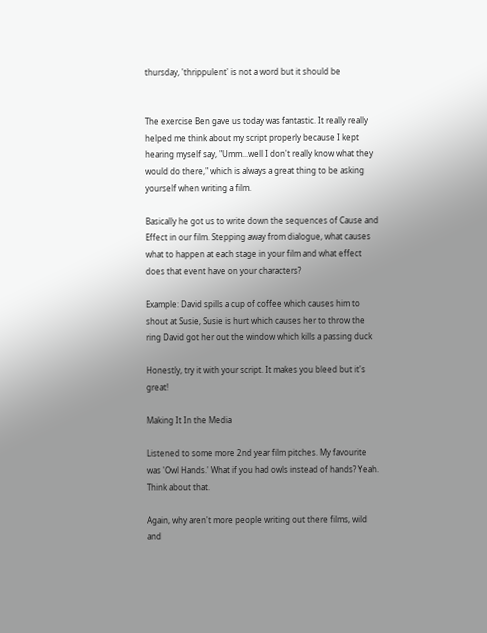thursday, 'thrippulent' is not a word but it should be


The exercise Ben gave us today was fantastic. It really really helped me think about my script properly because I kept hearing myself say, "Umm...well I don't really know what they would do there," which is always a great thing to be asking yourself when writing a film.

Basically he got us to write down the sequences of Cause and Effect in our film. Stepping away from dialogue, what causes what to happen at each stage in your film and what effect does that event have on your characters?

Example: David spills a cup of coffee which causes him to shout at Susie, Susie is hurt which causes her to throw the ring David got her out the window which kills a passing duck

Honestly, try it with your script. It makes you bleed but it's great!

Making It In the Media

Listened to some more 2nd year film pitches. My favourite was 'Owl Hands.' What if you had owls instead of hands? Yeah. Think about that.

Again, why aren't more people writing out there films, wild and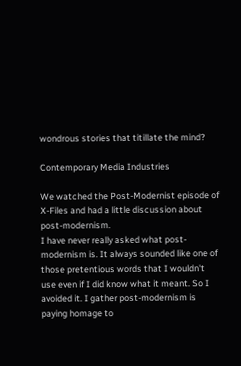wondrous stories that titillate the mind?

Contemporary Media Industries

We watched the Post-Modernist episode of X-Files and had a little discussion about post-modernism.
I have never really asked what post-modernism is. It always sounded like one of those pretentious words that I wouldn't use even if I did know what it meant. So I avoided it. I gather post-modernism is paying homage to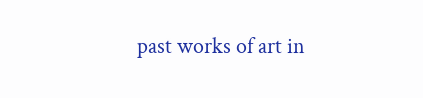past works of art in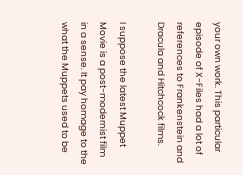your own work. This particular episode of X-Files had a lot of references to Frankenstein and Dracula and Hitchcock films.

I suppose the latest Muppet Movie is a post-modernist film in a sense. It pay homage to the what the Muppets used to be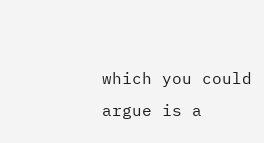which you could argue is a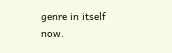genre in itself now.